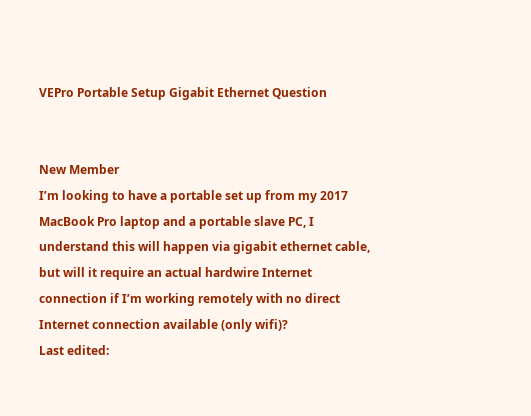VEPro Portable Setup Gigabit Ethernet Question


New Member
I’m looking to have a portable set up from my 2017 MacBook Pro laptop and a portable slave PC, I understand this will happen via gigabit ethernet cable, but will it require an actual hardwire Internet connection if I’m working remotely with no direct Internet connection available (only wifi)?
Last edited: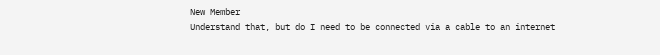New Member
Understand that, but do I need to be connected via a cable to an internet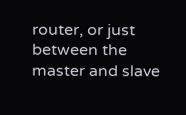router, or just between the master and slave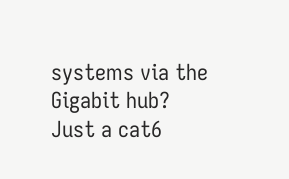systems via the Gigabit hub?
Just a cat6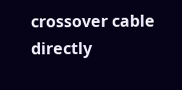crossover cable directly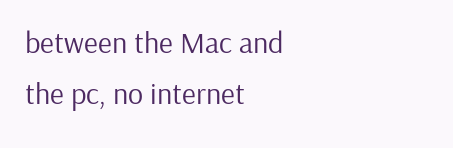between the Mac and the pc, no internet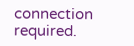connection required.